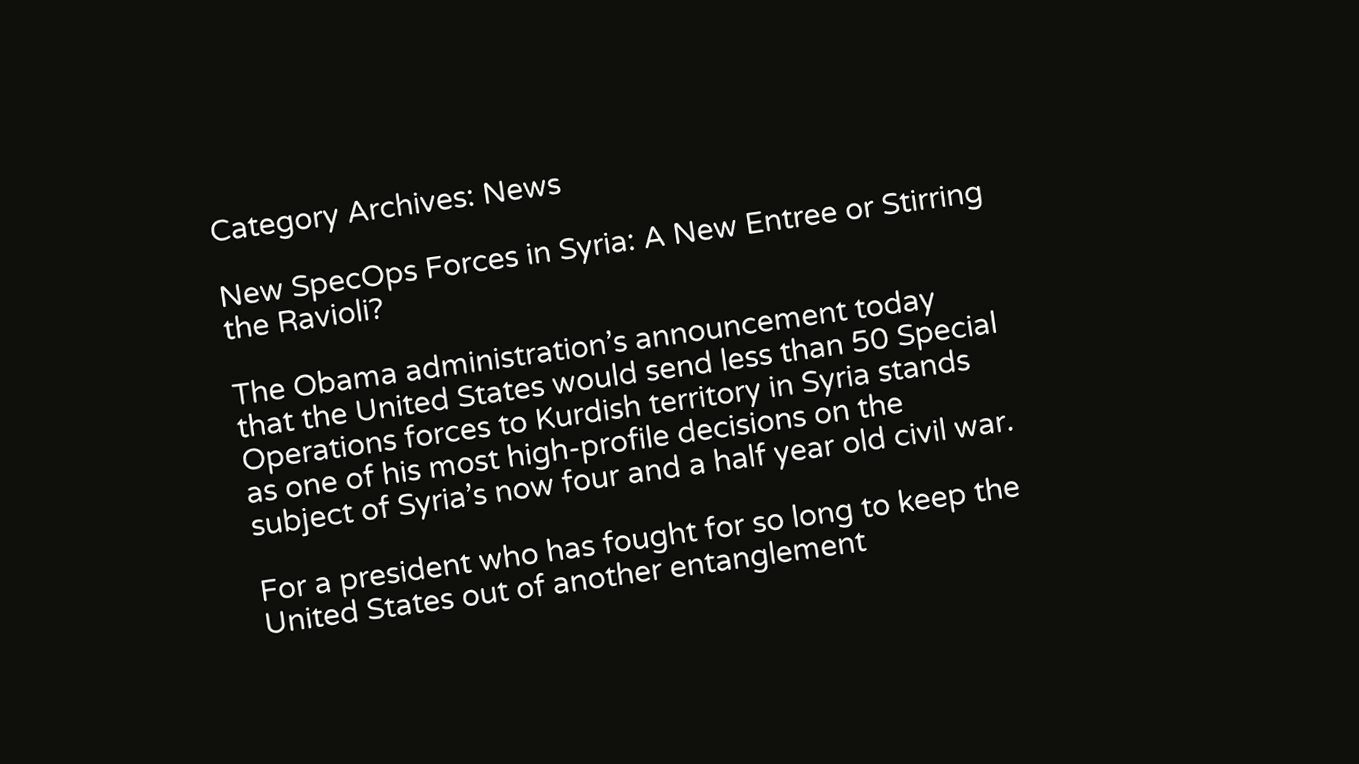Category Archives: News

New SpecOps Forces in Syria: A New Entree or Stirring the Ravioli?

The Obama administration’s announcement today that the United States would send less than 50 Special Operations forces to Kurdish territory in Syria stands as one of his most high-profile decisions on the subject of Syria’s now four and a half year old civil war.

For a president who has fought for so long to keep the United States out of another entanglement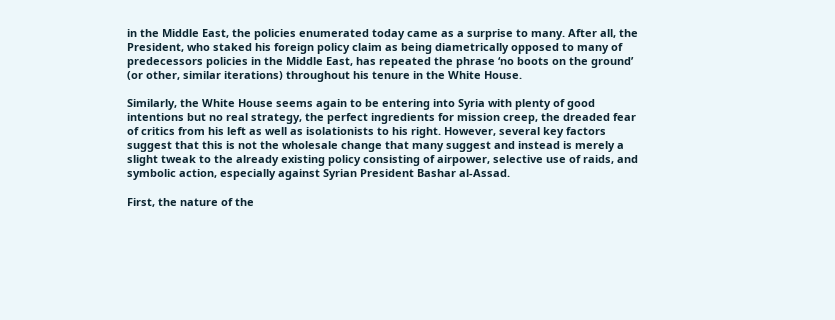in the Middle East, the policies enumerated today came as a surprise to many. After all, the President, who staked his foreign policy claim as being diametrically opposed to many of predecessors policies in the Middle East, has repeated the phrase ‘no boots on the ground’ (or other, similar iterations) throughout his tenure in the White House.

Similarly, the White House seems again to be entering into Syria with plenty of good intentions but no real strategy, the perfect ingredients for mission creep, the dreaded fear of critics from his left as well as isolationists to his right. However, several key factors suggest that this is not the wholesale change that many suggest and instead is merely a slight tweak to the already existing policy consisting of airpower, selective use of raids, and symbolic action, especially against Syrian President Bashar al-Assad.

First, the nature of the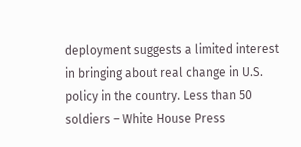deployment suggests a limited interest in bringing about real change in U.S. policy in the country. Less than 50 soldiers – White House Press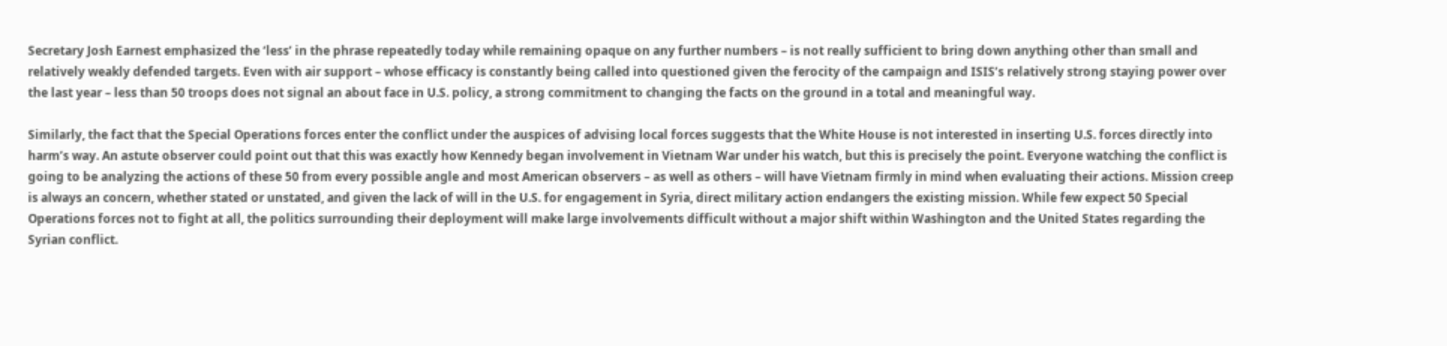Secretary Josh Earnest emphasized the ‘less’ in the phrase repeatedly today while remaining opaque on any further numbers – is not really sufficient to bring down anything other than small and relatively weakly defended targets. Even with air support – whose efficacy is constantly being called into questioned given the ferocity of the campaign and ISIS’s relatively strong staying power over the last year – less than 50 troops does not signal an about face in U.S. policy, a strong commitment to changing the facts on the ground in a total and meaningful way.

Similarly, the fact that the Special Operations forces enter the conflict under the auspices of advising local forces suggests that the White House is not interested in inserting U.S. forces directly into harm’s way. An astute observer could point out that this was exactly how Kennedy began involvement in Vietnam War under his watch, but this is precisely the point. Everyone watching the conflict is going to be analyzing the actions of these 50 from every possible angle and most American observers – as well as others – will have Vietnam firmly in mind when evaluating their actions. Mission creep is always an concern, whether stated or unstated, and given the lack of will in the U.S. for engagement in Syria, direct military action endangers the existing mission. While few expect 50 Special Operations forces not to fight at all, the politics surrounding their deployment will make large involvements difficult without a major shift within Washington and the United States regarding the Syrian conflict.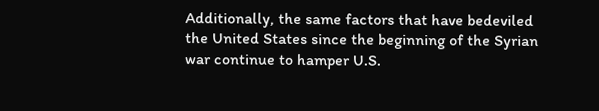Additionally, the same factors that have bedeviled the United States since the beginning of the Syrian war continue to hamper U.S.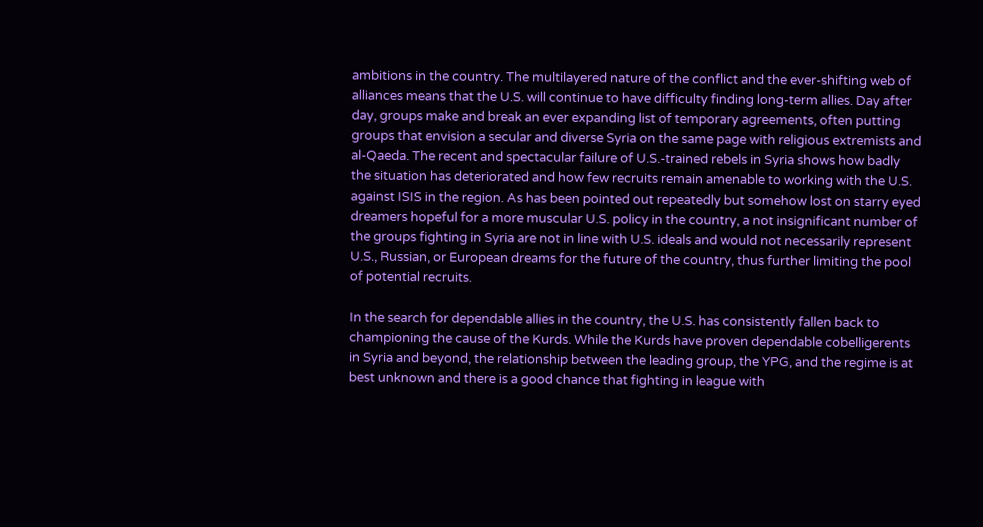ambitions in the country. The multilayered nature of the conflict and the ever-shifting web of alliances means that the U.S. will continue to have difficulty finding long-term allies. Day after day, groups make and break an ever expanding list of temporary agreements, often putting groups that envision a secular and diverse Syria on the same page with religious extremists and al-Qaeda. The recent and spectacular failure of U.S.-trained rebels in Syria shows how badly the situation has deteriorated and how few recruits remain amenable to working with the U.S. against ISIS in the region. As has been pointed out repeatedly but somehow lost on starry eyed dreamers hopeful for a more muscular U.S. policy in the country, a not insignificant number of the groups fighting in Syria are not in line with U.S. ideals and would not necessarily represent U.S., Russian, or European dreams for the future of the country, thus further limiting the pool of potential recruits.

In the search for dependable allies in the country, the U.S. has consistently fallen back to championing the cause of the Kurds. While the Kurds have proven dependable cobelligerents in Syria and beyond, the relationship between the leading group, the YPG, and the regime is at best unknown and there is a good chance that fighting in league with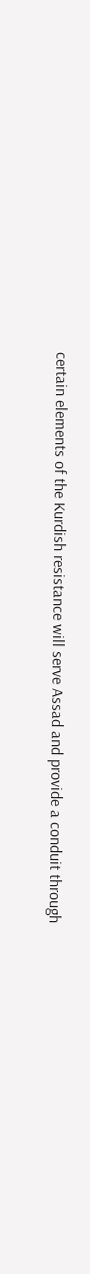certain elements of the Kurdish resistance will serve Assad and provide a conduit through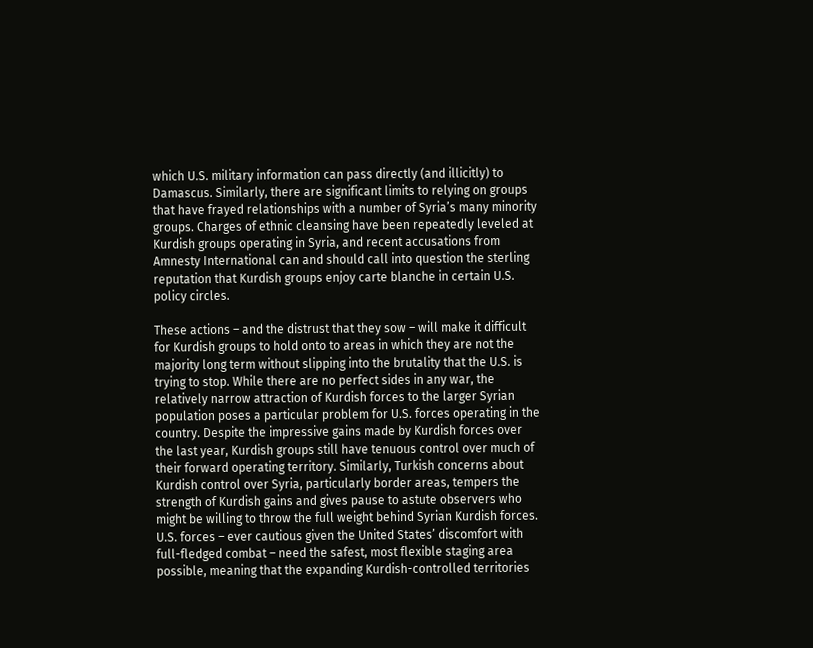which U.S. military information can pass directly (and illicitly) to Damascus. Similarly, there are significant limits to relying on groups that have frayed relationships with a number of Syria’s many minority groups. Charges of ethnic cleansing have been repeatedly leveled at Kurdish groups operating in Syria, and recent accusations from Amnesty International can and should call into question the sterling reputation that Kurdish groups enjoy carte blanche in certain U.S. policy circles.

These actions – and the distrust that they sow – will make it difficult for Kurdish groups to hold onto to areas in which they are not the majority long term without slipping into the brutality that the U.S. is trying to stop. While there are no perfect sides in any war, the relatively narrow attraction of Kurdish forces to the larger Syrian population poses a particular problem for U.S. forces operating in the country. Despite the impressive gains made by Kurdish forces over the last year, Kurdish groups still have tenuous control over much of their forward operating territory. Similarly, Turkish concerns about Kurdish control over Syria, particularly border areas, tempers the strength of Kurdish gains and gives pause to astute observers who might be willing to throw the full weight behind Syrian Kurdish forces. U.S. forces – ever cautious given the United States’ discomfort with full-fledged combat – need the safest, most flexible staging area possible, meaning that the expanding Kurdish-controlled territories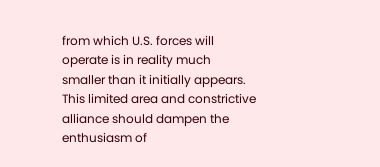from which U.S. forces will operate is in reality much smaller than it initially appears. This limited area and constrictive alliance should dampen the enthusiasm of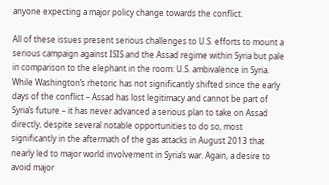anyone expecting a major policy change towards the conflict.

All of these issues present serious challenges to U.S. efforts to mount a serious campaign against ISIS and the Assad regime within Syria but pale in comparison to the elephant in the room: U.S. ambivalence in Syria. While Washington’s rhetoric has not significantly shifted since the early days of the conflict – Assad has lost legitimacy and cannot be part of Syria’s future – it has never advanced a serious plan to take on Assad directly, despite several notable opportunities to do so, most significantly in the aftermath of the gas attacks in August 2013 that nearly led to major world involvement in Syria’s war. Again, a desire to avoid major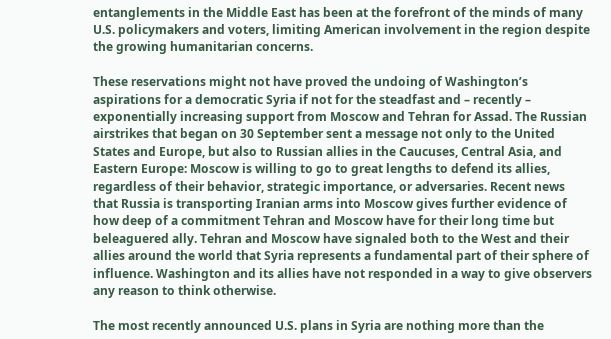entanglements in the Middle East has been at the forefront of the minds of many U.S. policymakers and voters, limiting American involvement in the region despite the growing humanitarian concerns.

These reservations might not have proved the undoing of Washington’s aspirations for a democratic Syria if not for the steadfast and – recently – exponentially increasing support from Moscow and Tehran for Assad. The Russian airstrikes that began on 30 September sent a message not only to the United States and Europe, but also to Russian allies in the Caucuses, Central Asia, and Eastern Europe: Moscow is willing to go to great lengths to defend its allies, regardless of their behavior, strategic importance, or adversaries. Recent news that Russia is transporting Iranian arms into Moscow gives further evidence of how deep of a commitment Tehran and Moscow have for their long time but beleaguered ally. Tehran and Moscow have signaled both to the West and their allies around the world that Syria represents a fundamental part of their sphere of influence. Washington and its allies have not responded in a way to give observers any reason to think otherwise.

The most recently announced U.S. plans in Syria are nothing more than the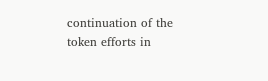continuation of the token efforts in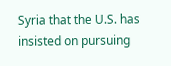Syria that the U.S. has insisted on pursuing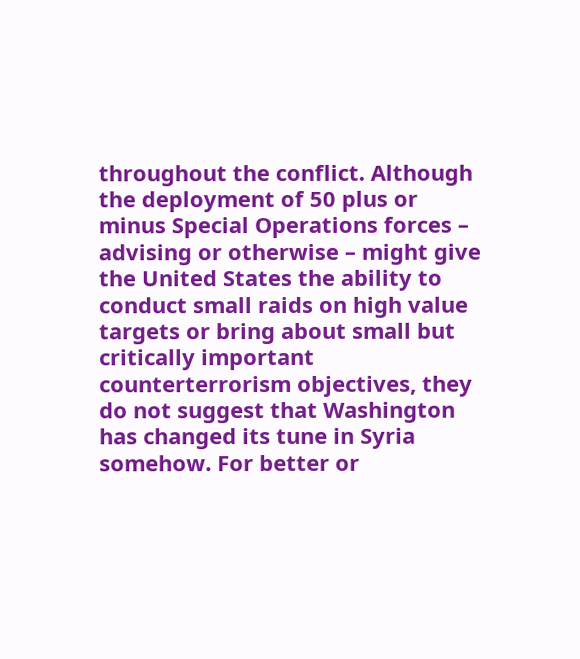throughout the conflict. Although the deployment of 50 plus or minus Special Operations forces – advising or otherwise – might give the United States the ability to conduct small raids on high value targets or bring about small but critically important counterterrorism objectives, they do not suggest that Washington has changed its tune in Syria somehow. For better or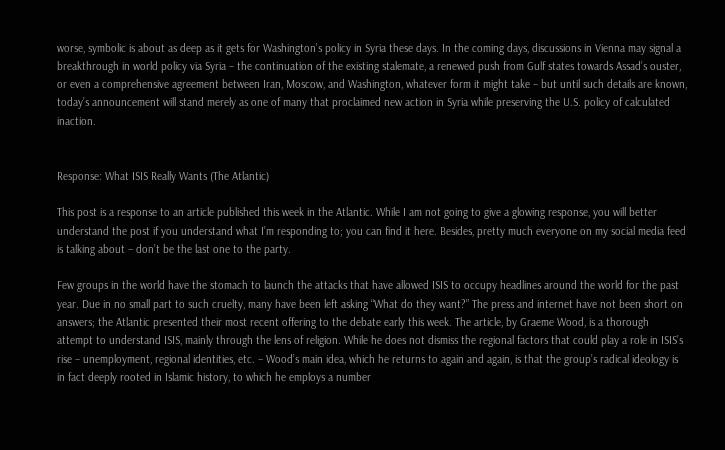worse, symbolic is about as deep as it gets for Washington’s policy in Syria these days. In the coming days, discussions in Vienna may signal a breakthrough in world policy via Syria – the continuation of the existing stalemate, a renewed push from Gulf states towards Assad’s ouster, or even a comprehensive agreement between Iran, Moscow, and Washington, whatever form it might take – but until such details are known, today’s announcement will stand merely as one of many that proclaimed new action in Syria while preserving the U.S. policy of calculated inaction.


Response: What ISIS Really Wants (The Atlantic)

This post is a response to an article published this week in the Atlantic. While I am not going to give a glowing response, you will better understand the post if you understand what I’m responding to; you can find it here. Besides, pretty much everyone on my social media feed is talking about – don’t be the last one to the party.

Few groups in the world have the stomach to launch the attacks that have allowed ISIS to occupy headlines around the world for the past year. Due in no small part to such cruelty, many have been left asking “What do they want?” The press and internet have not been short on answers; the Atlantic presented their most recent offering to the debate early this week. The article, by Graeme Wood, is a thorough attempt to understand ISIS, mainly through the lens of religion. While he does not dismiss the regional factors that could play a role in ISIS’s rise – unemployment, regional identities, etc. – Wood’s main idea, which he returns to again and again, is that the group’s radical ideology is in fact deeply rooted in Islamic history, to which he employs a number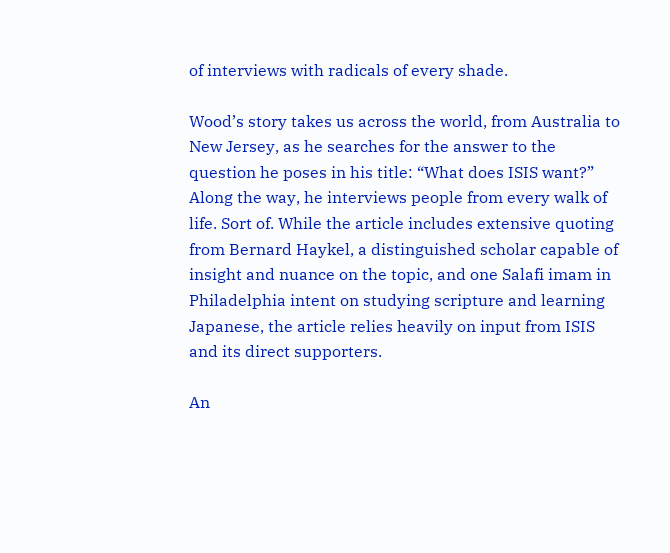of interviews with radicals of every shade.

Wood’s story takes us across the world, from Australia to New Jersey, as he searches for the answer to the question he poses in his title: “What does ISIS want?” Along the way, he interviews people from every walk of life. Sort of. While the article includes extensive quoting from Bernard Haykel, a distinguished scholar capable of insight and nuance on the topic, and one Salafi imam in Philadelphia intent on studying scripture and learning Japanese, the article relies heavily on input from ISIS and its direct supporters.

An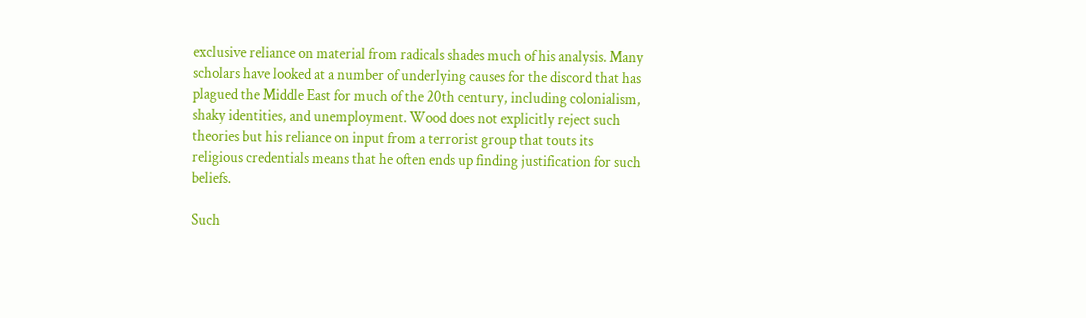exclusive reliance on material from radicals shades much of his analysis. Many scholars have looked at a number of underlying causes for the discord that has plagued the Middle East for much of the 20th century, including colonialism, shaky identities, and unemployment. Wood does not explicitly reject such theories but his reliance on input from a terrorist group that touts its religious credentials means that he often ends up finding justification for such beliefs.

Such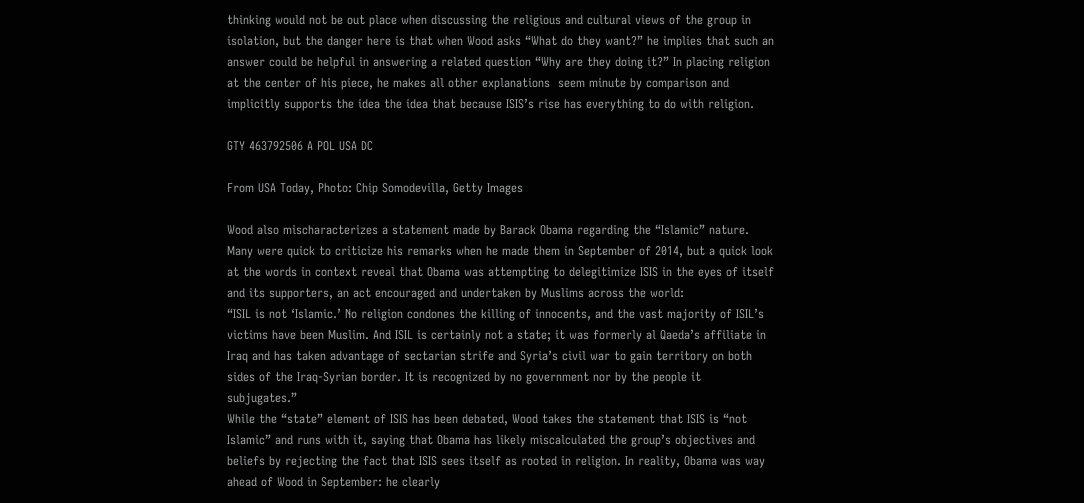thinking would not be out place when discussing the religious and cultural views of the group in isolation, but the danger here is that when Wood asks “What do they want?” he implies that such an answer could be helpful in answering a related question “Why are they doing it?” In placing religion at the center of his piece, he makes all other explanations  seem minute by comparison and implicitly supports the idea the idea that because ISIS’s rise has everything to do with religion.

GTY 463792506 A POL USA DC

From USA Today, Photo: Chip Somodevilla, Getty Images

Wood also mischaracterizes a statement made by Barack Obama regarding the “Islamic” nature. Many were quick to criticize his remarks when he made them in September of 2014, but a quick look at the words in context reveal that Obama was attempting to delegitimize ISIS in the eyes of itself and its supporters, an act encouraged and undertaken by Muslims across the world:
“ISIL is not ‘Islamic.’ No religion condones the killing of innocents, and the vast majority of ISIL’s victims have been Muslim. And ISIL is certainly not a state; it was formerly al Qaeda’s affiliate in Iraq and has taken advantage of sectarian strife and Syria’s civil war to gain territory on both sides of the Iraq-Syrian border. It is recognized by no government nor by the people it subjugates.”
While the “state” element of ISIS has been debated, Wood takes the statement that ISIS is “not Islamic” and runs with it, saying that Obama has likely miscalculated the group’s objectives and beliefs by rejecting the fact that ISIS sees itself as rooted in religion. In reality, Obama was way ahead of Wood in September: he clearly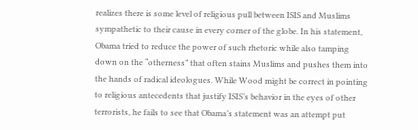realizes there is some level of religious pull between ISIS and Muslims sympathetic to their cause in every corner of the globe. In his statement, Obama tried to reduce the power of such rhetoric while also tamping down on the “otherness” that often stains Muslims and pushes them into the hands of radical ideologues. While Wood might be correct in pointing to religious antecedents that justify ISIS’s behavior in the eyes of other terrorists, he fails to see that Obama’s statement was an attempt put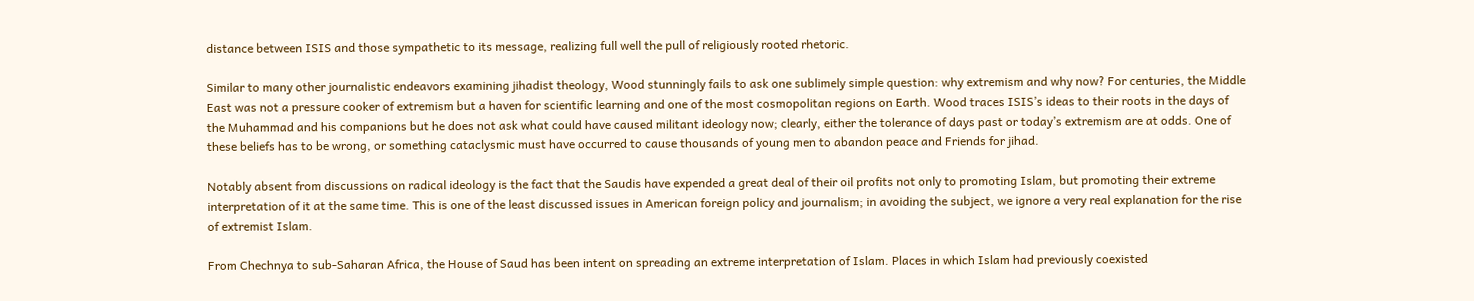distance between ISIS and those sympathetic to its message, realizing full well the pull of religiously rooted rhetoric.

Similar to many other journalistic endeavors examining jihadist theology, Wood stunningly fails to ask one sublimely simple question: why extremism and why now? For centuries, the Middle East was not a pressure cooker of extremism but a haven for scientific learning and one of the most cosmopolitan regions on Earth. Wood traces ISIS’s ideas to their roots in the days of the Muhammad and his companions but he does not ask what could have caused militant ideology now; clearly, either the tolerance of days past or today’s extremism are at odds. One of these beliefs has to be wrong, or something cataclysmic must have occurred to cause thousands of young men to abandon peace and Friends for jihad.

Notably absent from discussions on radical ideology is the fact that the Saudis have expended a great deal of their oil profits not only to promoting Islam, but promoting their extreme interpretation of it at the same time. This is one of the least discussed issues in American foreign policy and journalism; in avoiding the subject, we ignore a very real explanation for the rise of extremist Islam.

From Chechnya to sub-Saharan Africa, the House of Saud has been intent on spreading an extreme interpretation of Islam. Places in which Islam had previously coexisted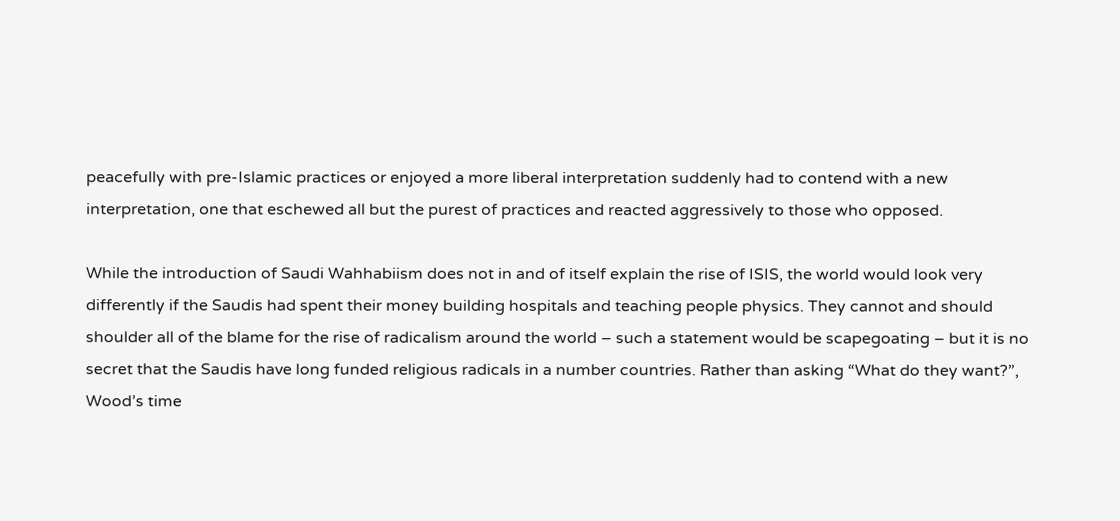peacefully with pre-Islamic practices or enjoyed a more liberal interpretation suddenly had to contend with a new interpretation, one that eschewed all but the purest of practices and reacted aggressively to those who opposed.

While the introduction of Saudi Wahhabiism does not in and of itself explain the rise of ISIS, the world would look very differently if the Saudis had spent their money building hospitals and teaching people physics. They cannot and should shoulder all of the blame for the rise of radicalism around the world – such a statement would be scapegoating – but it is no secret that the Saudis have long funded religious radicals in a number countries. Rather than asking “What do they want?”, Wood’s time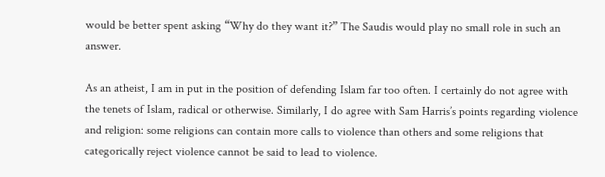would be better spent asking “Why do they want it?” The Saudis would play no small role in such an answer.

As an atheist, I am in put in the position of defending Islam far too often. I certainly do not agree with the tenets of Islam, radical or otherwise. Similarly, I do agree with Sam Harris’s points regarding violence and religion: some religions can contain more calls to violence than others and some religions that categorically reject violence cannot be said to lead to violence.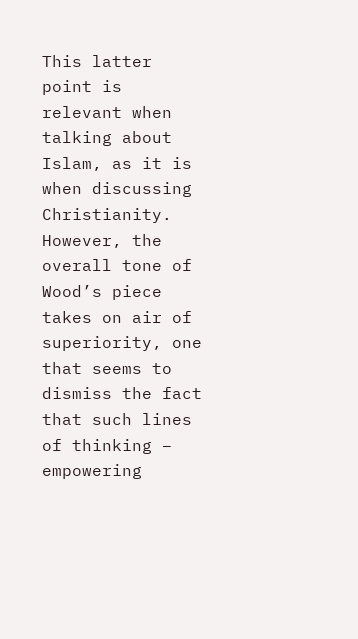This latter point is relevant when talking about Islam, as it is when discussing Christianity. However, the overall tone of Wood’s piece takes on air of superiority, one that seems to dismiss the fact that such lines of thinking – empowering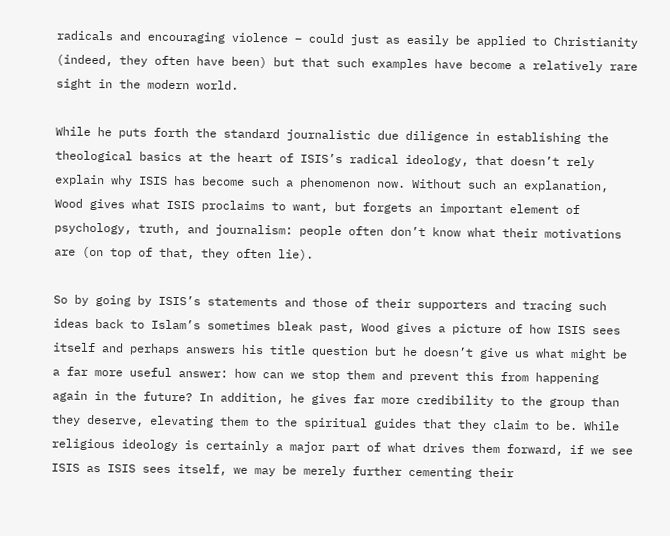radicals and encouraging violence – could just as easily be applied to Christianity (indeed, they often have been) but that such examples have become a relatively rare sight in the modern world.

While he puts forth the standard journalistic due diligence in establishing the theological basics at the heart of ISIS’s radical ideology, that doesn’t rely explain why ISIS has become such a phenomenon now. Without such an explanation, Wood gives what ISIS proclaims to want, but forgets an important element of psychology, truth, and journalism: people often don’t know what their motivations are (on top of that, they often lie).

So by going by ISIS’s statements and those of their supporters and tracing such ideas back to Islam’s sometimes bleak past, Wood gives a picture of how ISIS sees itself and perhaps answers his title question but he doesn’t give us what might be a far more useful answer: how can we stop them and prevent this from happening again in the future? In addition, he gives far more credibility to the group than they deserve, elevating them to the spiritual guides that they claim to be. While religious ideology is certainly a major part of what drives them forward, if we see ISIS as ISIS sees itself, we may be merely further cementing their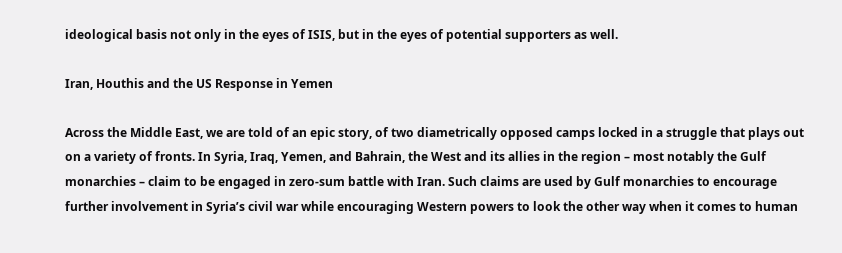ideological basis not only in the eyes of ISIS, but in the eyes of potential supporters as well.

Iran, Houthis and the US Response in Yemen

Across the Middle East, we are told of an epic story, of two diametrically opposed camps locked in a struggle that plays out on a variety of fronts. In Syria, Iraq, Yemen, and Bahrain, the West and its allies in the region – most notably the Gulf monarchies – claim to be engaged in zero-sum battle with Iran. Such claims are used by Gulf monarchies to encourage further involvement in Syria’s civil war while encouraging Western powers to look the other way when it comes to human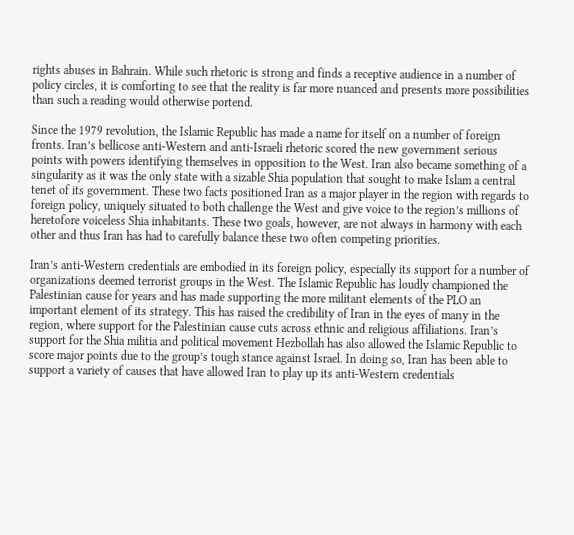rights abuses in Bahrain. While such rhetoric is strong and finds a receptive audience in a number of policy circles, it is comforting to see that the reality is far more nuanced and presents more possibilities than such a reading would otherwise portend.

Since the 1979 revolution, the Islamic Republic has made a name for itself on a number of foreign fronts. Iran’s bellicose anti-Western and anti-Israeli rhetoric scored the new government serious points with powers identifying themselves in opposition to the West. Iran also became something of a singularity as it was the only state with a sizable Shia population that sought to make Islam a central tenet of its government. These two facts positioned Iran as a major player in the region with regards to foreign policy, uniquely situated to both challenge the West and give voice to the region’s millions of heretofore voiceless Shia inhabitants. These two goals, however, are not always in harmony with each other and thus Iran has had to carefully balance these two often competing priorities.

Iran’s anti-Western credentials are embodied in its foreign policy, especially its support for a number of organizations deemed terrorist groups in the West. The Islamic Republic has loudly championed the Palestinian cause for years and has made supporting the more militant elements of the PLO an important element of its strategy. This has raised the credibility of Iran in the eyes of many in the region, where support for the Palestinian cause cuts across ethnic and religious affiliations. Iran’s support for the Shia militia and political movement Hezbollah has also allowed the Islamic Republic to score major points due to the group’s tough stance against Israel. In doing so, Iran has been able to support a variety of causes that have allowed Iran to play up its anti-Western credentials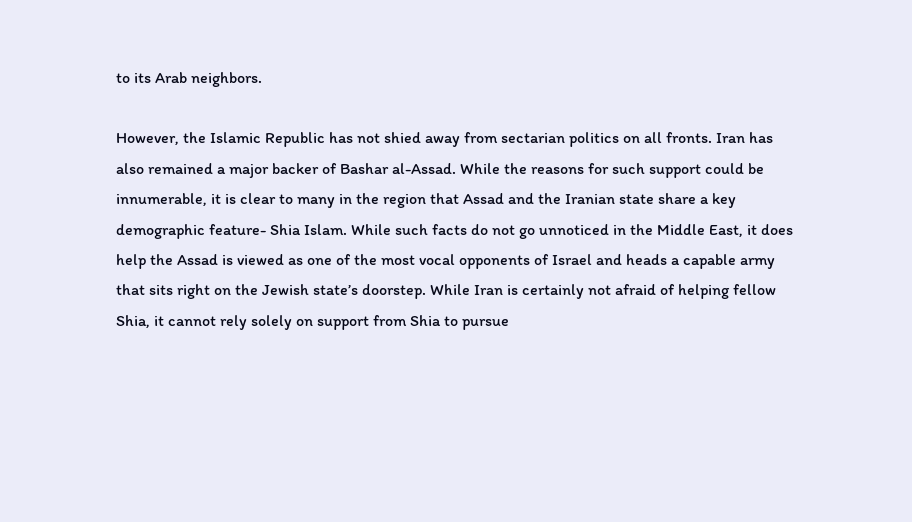to its Arab neighbors.

However, the Islamic Republic has not shied away from sectarian politics on all fronts. Iran has also remained a major backer of Bashar al-Assad. While the reasons for such support could be innumerable, it is clear to many in the region that Assad and the Iranian state share a key demographic feature- Shia Islam. While such facts do not go unnoticed in the Middle East, it does help the Assad is viewed as one of the most vocal opponents of Israel and heads a capable army that sits right on the Jewish state’s doorstep. While Iran is certainly not afraid of helping fellow Shia, it cannot rely solely on support from Shia to pursue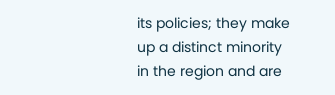its policies; they make up a distinct minority in the region and are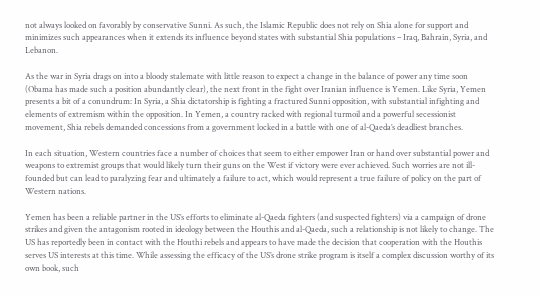not always looked on favorably by conservative Sunni. As such, the Islamic Republic does not rely on Shia alone for support and minimizes such appearances when it extends its influence beyond states with substantial Shia populations – Iraq, Bahrain, Syria, and Lebanon.

As the war in Syria drags on into a bloody stalemate with little reason to expect a change in the balance of power any time soon (Obama has made such a position abundantly clear), the next front in the fight over Iranian influence is Yemen. Like Syria, Yemen presents a bit of a conundrum: In Syria, a Shia dictatorship is fighting a fractured Sunni opposition, with substantial infighting and elements of extremism within the opposition. In Yemen, a country racked with regional turmoil and a powerful secessionist movement, Shia rebels demanded concessions from a government locked in a battle with one of al-Qaeda’s deadliest branches.

In each situation, Western countries face a number of choices that seem to either empower Iran or hand over substantial power and weapons to extremist groups that would likely turn their guns on the West if victory were ever achieved. Such worries are not ill-founded but can lead to paralyzing fear and ultimately a failure to act, which would represent a true failure of policy on the part of Western nations.

Yemen has been a reliable partner in the US’s efforts to eliminate al-Qaeda fighters (and suspected fighters) via a campaign of drone strikes and given the antagonism rooted in ideology between the Houthis and al-Qaeda, such a relationship is not likely to change. The US has reportedly been in contact with the Houthi rebels and appears to have made the decision that cooperation with the Houthis serves US interests at this time. While assessing the efficacy of the US’s drone strike program is itself a complex discussion worthy of its own book, such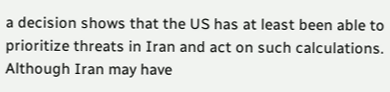a decision shows that the US has at least been able to prioritize threats in Iran and act on such calculations. Although Iran may have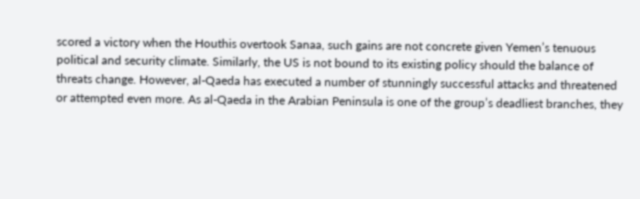scored a victory when the Houthis overtook Sanaa, such gains are not concrete given Yemen’s tenuous political and security climate. Similarly, the US is not bound to its existing policy should the balance of threats change. However, al-Qaeda has executed a number of stunningly successful attacks and threatened or attempted even more. As al-Qaeda in the Arabian Peninsula is one of the group’s deadliest branches, they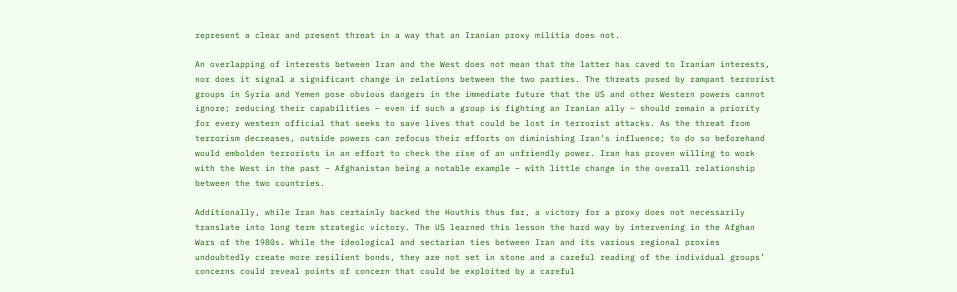represent a clear and present threat in a way that an Iranian proxy militia does not.

An overlapping of interests between Iran and the West does not mean that the latter has caved to Iranian interests, nor does it signal a significant change in relations between the two parties. The threats posed by rampant terrorist groups in Syria and Yemen pose obvious dangers in the immediate future that the US and other Western powers cannot ignore; reducing their capabilities – even if such a group is fighting an Iranian ally – should remain a priority for every western official that seeks to save lives that could be lost in terrorist attacks. As the threat from terrorism decreases, outside powers can refocus their efforts on diminishing Iran’s influence; to do so beforehand would embolden terrorists in an effort to check the rise of an unfriendly power. Iran has proven willing to work with the West in the past – Afghanistan being a notable example – with little change in the overall relationship between the two countries.

Additionally, while Iran has certainly backed the Houthis thus far, a victory for a proxy does not necessarily translate into long term strategic victory. The US learned this lesson the hard way by intervening in the Afghan Wars of the 1980s. While the ideological and sectarian ties between Iran and its various regional proxies undoubtedly create more resilient bonds, they are not set in stone and a careful reading of the individual groups’ concerns could reveal points of concern that could be exploited by a careful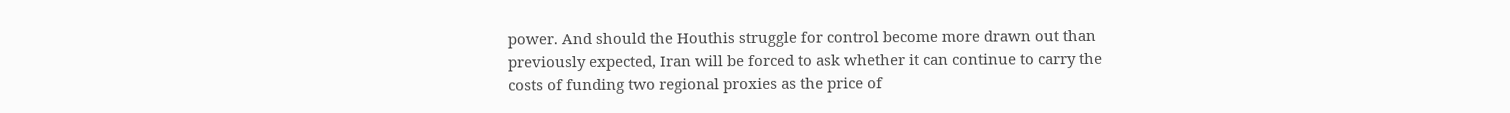power. And should the Houthis struggle for control become more drawn out than previously expected, Iran will be forced to ask whether it can continue to carry the costs of funding two regional proxies as the price of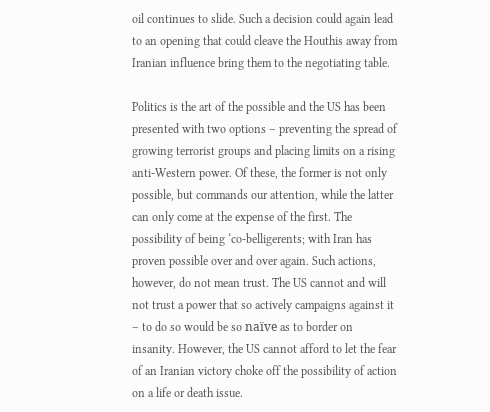oil continues to slide. Such a decision could again lead to an opening that could cleave the Houthis away from Iranian influence bring them to the negotiating table.

Politics is the art of the possible and the US has been presented with two options – preventing the spread of growing terrorist groups and placing limits on a rising anti-Western power. Of these, the former is not only possible, but commands our attention, while the latter can only come at the expense of the first. The possibility of being ‘co-belligerents; with Iran has proven possible over and over again. Such actions, however, do not mean trust. The US cannot and will not trust a power that so actively campaigns against it – to do so would be so naïve as to border on insanity. However, the US cannot afford to let the fear of an Iranian victory choke off the possibility of action on a life or death issue.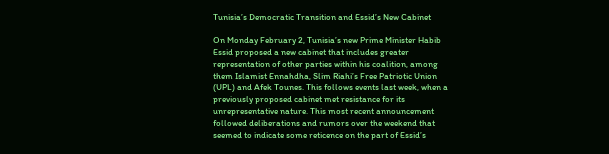Tunisia’s Democratic Transition and Essid’s New Cabinet

On Monday February 2, Tunisia’s new Prime Minister Habib Essid proposed a new cabinet that includes greater representation of other parties within his coalition, among them Islamist Ennahdha, Slim Riahi’s Free Patriotic Union (UPL) and Afek Tounes. This follows events last week, when a previously proposed cabinet met resistance for its unrepresentative nature. This most recent announcement followed deliberations and rumors over the weekend that seemed to indicate some reticence on the part of Essid’s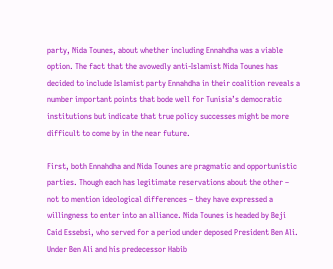party, Nida Tounes, about whether including Ennahdha was a viable option. The fact that the avowedly anti-Islamist Nida Tounes has decided to include Islamist party Ennahdha in their coalition reveals a number important points that bode well for Tunisia’s democratic institutions but indicate that true policy successes might be more difficult to come by in the near future.

First, both Ennahdha and Nida Tounes are pragmatic and opportunistic parties. Though each has legitimate reservations about the other – not to mention ideological differences – they have expressed a willingness to enter into an alliance. Nida Tounes is headed by Beji Caid Essebsi, who served for a period under deposed President Ben Ali. Under Ben Ali and his predecessor Habib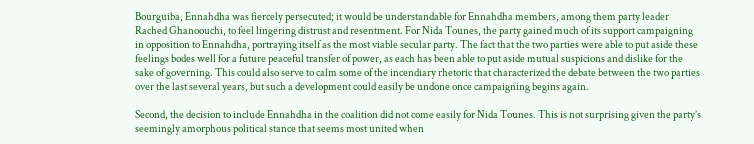Bourguiba, Ennahdha was fiercely persecuted; it would be understandable for Ennahdha members, among them party leader Rached Ghanoouchi, to feel lingering distrust and resentment. For Nida Tounes, the party gained much of its support campaigning in opposition to Ennahdha, portraying itself as the most viable secular party. The fact that the two parties were able to put aside these feelings bodes well for a future peaceful transfer of power, as each has been able to put aside mutual suspicions and dislike for the sake of governing. This could also serve to calm some of the incendiary rhetoric that characterized the debate between the two parties over the last several years, but such a development could easily be undone once campaigning begins again.

Second, the decision to include Ennahdha in the coalition did not come easily for Nida Tounes. This is not surprising given the party’s seemingly amorphous political stance that seems most united when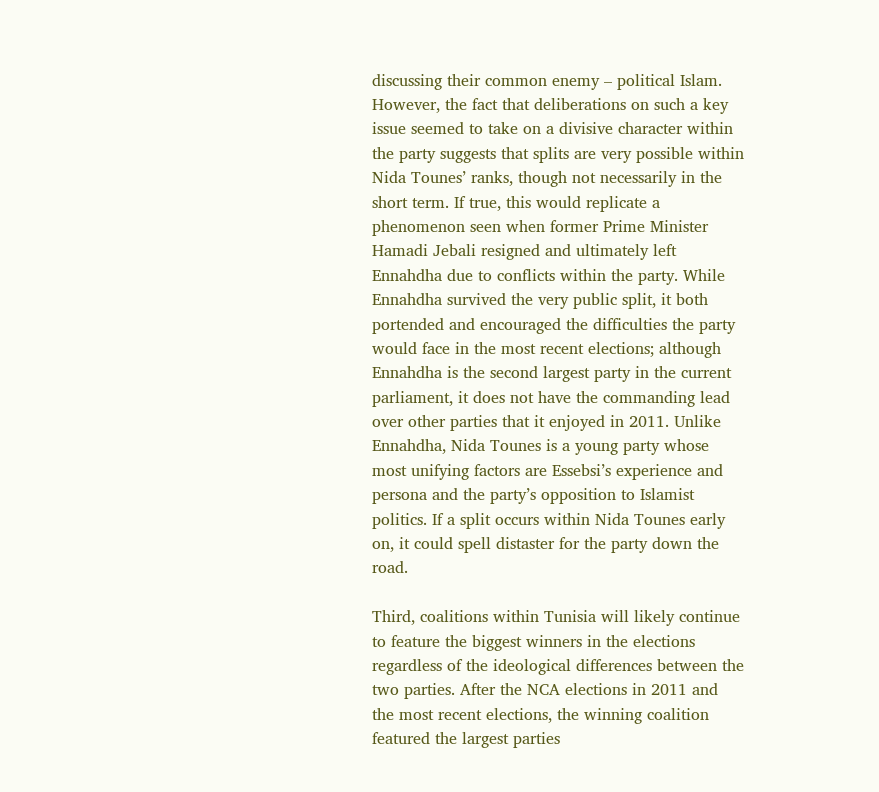discussing their common enemy – political Islam. However, the fact that deliberations on such a key issue seemed to take on a divisive character within the party suggests that splits are very possible within Nida Tounes’ ranks, though not necessarily in the short term. If true, this would replicate a phenomenon seen when former Prime Minister Hamadi Jebali resigned and ultimately left Ennahdha due to conflicts within the party. While Ennahdha survived the very public split, it both portended and encouraged the difficulties the party would face in the most recent elections; although Ennahdha is the second largest party in the current parliament, it does not have the commanding lead over other parties that it enjoyed in 2011. Unlike Ennahdha, Nida Tounes is a young party whose most unifying factors are Essebsi’s experience and persona and the party’s opposition to Islamist politics. If a split occurs within Nida Tounes early on, it could spell distaster for the party down the road.

Third, coalitions within Tunisia will likely continue to feature the biggest winners in the elections regardless of the ideological differences between the two parties. After the NCA elections in 2011 and the most recent elections, the winning coalition  featured the largest parties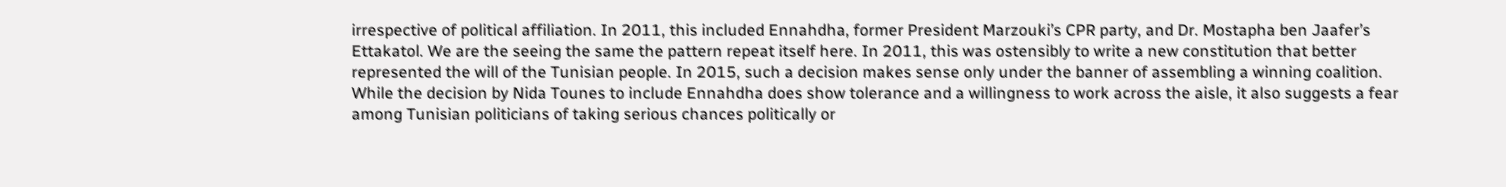irrespective of political affiliation. In 2011, this included Ennahdha, former President Marzouki’s CPR party, and Dr. Mostapha ben Jaafer’s Ettakatol. We are the seeing the same the pattern repeat itself here. In 2011, this was ostensibly to write a new constitution that better represented the will of the Tunisian people. In 2015, such a decision makes sense only under the banner of assembling a winning coalition. While the decision by Nida Tounes to include Ennahdha does show tolerance and a willingness to work across the aisle, it also suggests a fear among Tunisian politicians of taking serious chances politically or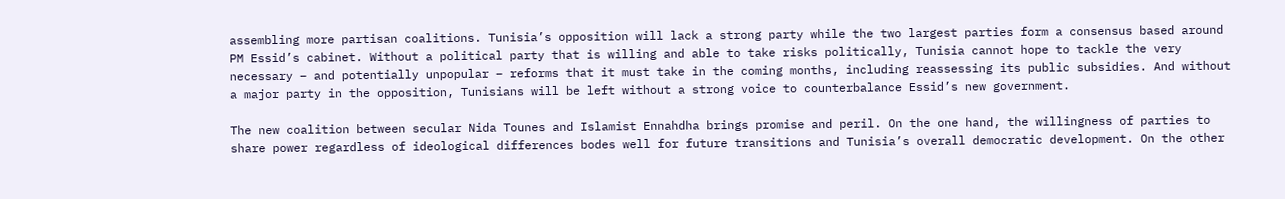assembling more partisan coalitions. Tunisia’s opposition will lack a strong party while the two largest parties form a consensus based around PM Essid’s cabinet. Without a political party that is willing and able to take risks politically, Tunisia cannot hope to tackle the very necessary – and potentially unpopular – reforms that it must take in the coming months, including reassessing its public subsidies. And without a major party in the opposition, Tunisians will be left without a strong voice to counterbalance Essid’s new government.

The new coalition between secular Nida Tounes and Islamist Ennahdha brings promise and peril. On the one hand, the willingness of parties to share power regardless of ideological differences bodes well for future transitions and Tunisia’s overall democratic development. On the other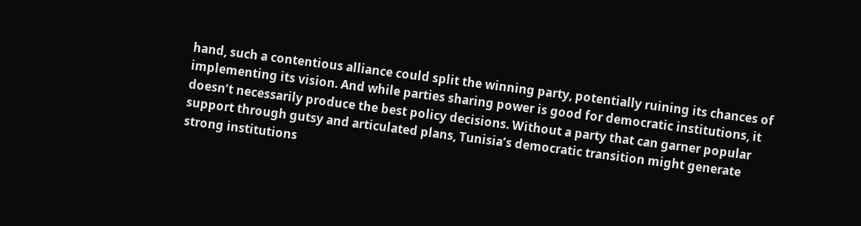hand, such a contentious alliance could split the winning party, potentially ruining its chances of implementing its vision. And while parties sharing power is good for democratic institutions, it doesn’t necessarily produce the best policy decisions. Without a party that can garner popular support through gutsy and articulated plans, Tunisia’s democratic transition might generate strong institutions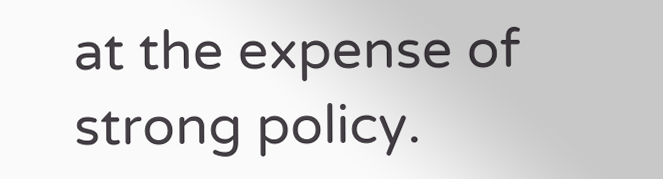at the expense of strong policy.